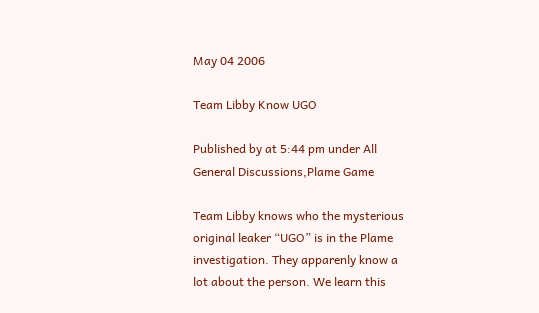May 04 2006

Team Libby Know UGO

Published by at 5:44 pm under All General Discussions,Plame Game

Team Libby knows who the mysterious original leaker “UGO” is in the Plame investigation. They apparenly know a lot about the person. We learn this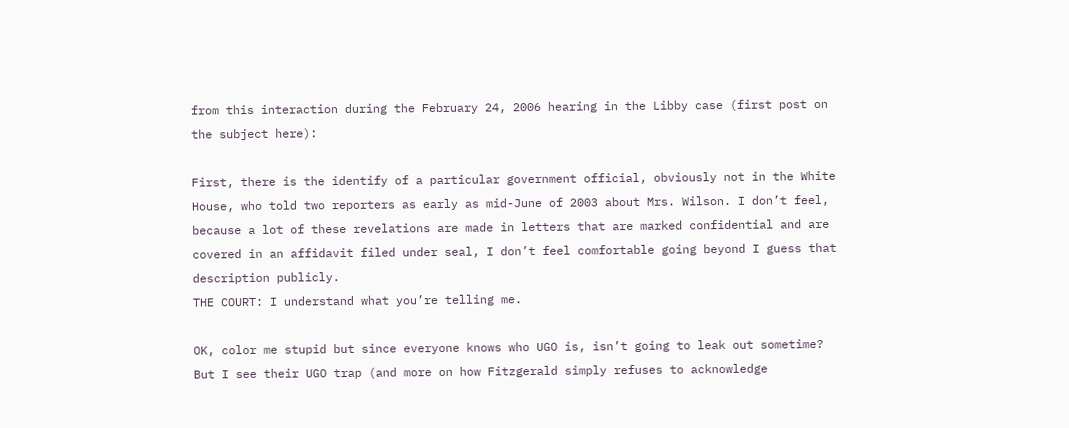from this interaction during the February 24, 2006 hearing in the Libby case (first post on the subject here):

First, there is the identify of a particular government official, obviously not in the White House, who told two reporters as early as mid-June of 2003 about Mrs. Wilson. I don’t feel, because a lot of these revelations are made in letters that are marked confidential and are covered in an affidavit filed under seal, I don’t feel comfortable going beyond I guess that description publicly.
THE COURT: I understand what you’re telling me.

OK, color me stupid but since everyone knows who UGO is, isn’t going to leak out sometime? But I see their UGO trap (and more on how Fitzgerald simply refuses to acknowledge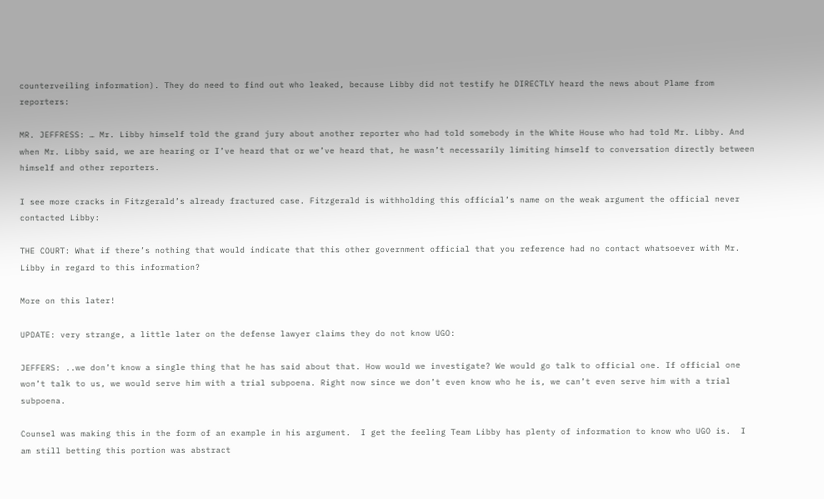counterveiling information). They do need to find out who leaked, because Libby did not testify he DIRECTLY heard the news about Plame from reporters:

MR. JEFFRESS: … Mr. Libby himself told the grand jury about another reporter who had told somebody in the White House who had told Mr. Libby. And when Mr. Libby said, we are hearing or I’ve heard that or we’ve heard that, he wasn’t necessarily limiting himself to conversation directly between himself and other reporters.

I see more cracks in Fitzgerald’s already fractured case. Fitzgerald is withholding this official’s name on the weak argument the official never contacted Libby:

THE COURT: What if there’s nothing that would indicate that this other government official that you reference had no contact whatsoever with Mr. Libby in regard to this information?

More on this later!

UPDATE: very strange, a little later on the defense lawyer claims they do not know UGO:

JEFFERS: ..we don’t know a single thing that he has said about that. How would we investigate? We would go talk to official one. If official one won’t talk to us, we would serve him with a trial subpoena. Right now since we don’t even know who he is, we can’t even serve him with a trial subpoena.

Counsel was making this in the form of an example in his argument.  I get the feeling Team Libby has plenty of information to know who UGO is.  I am still betting this portion was abstract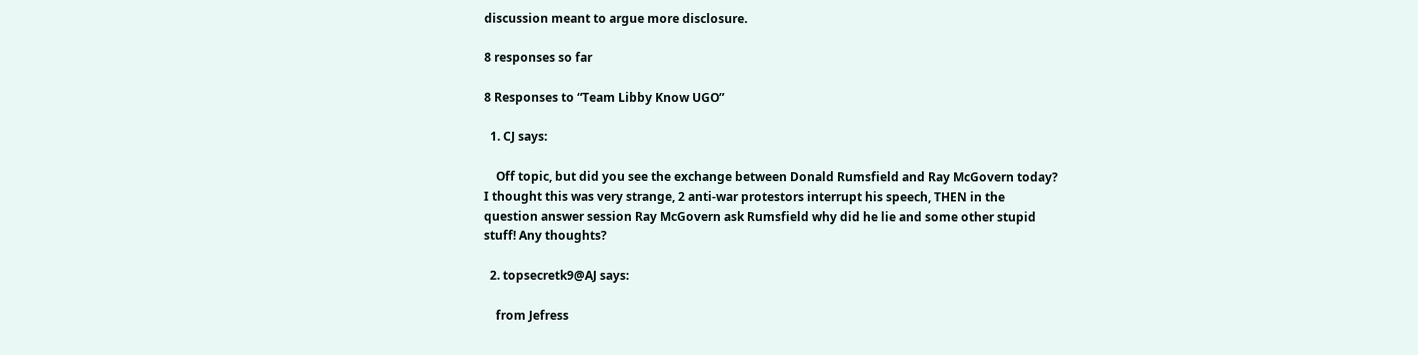discussion meant to argue more disclosure.

8 responses so far

8 Responses to “Team Libby Know UGO”

  1. CJ says:

    Off topic, but did you see the exchange between Donald Rumsfield and Ray McGovern today? I thought this was very strange, 2 anti-war protestors interrupt his speech, THEN in the question answer session Ray McGovern ask Rumsfield why did he lie and some other stupid stuff! Any thoughts?

  2. topsecretk9@AJ says:

    from Jefress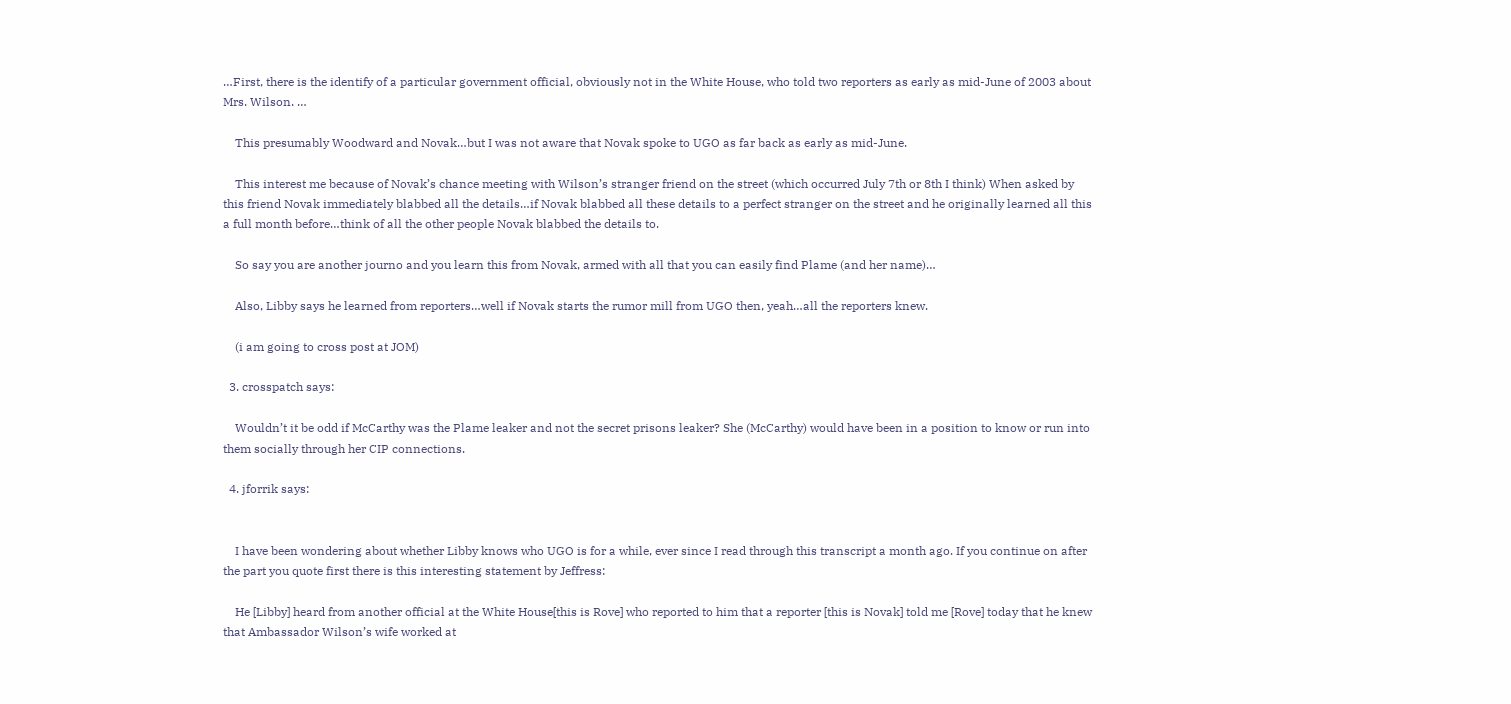…First, there is the identify of a particular government official, obviously not in the White House, who told two reporters as early as mid-June of 2003 about Mrs. Wilson. …

    This presumably Woodward and Novak…but I was not aware that Novak spoke to UGO as far back as early as mid-June.

    This interest me because of Novak’s chance meeting with Wilson’s stranger friend on the street (which occurred July 7th or 8th I think) When asked by this friend Novak immediately blabbed all the details…if Novak blabbed all these details to a perfect stranger on the street and he originally learned all this a full month before…think of all the other people Novak blabbed the details to.

    So say you are another journo and you learn this from Novak, armed with all that you can easily find Plame (and her name)…

    Also, Libby says he learned from reporters…well if Novak starts the rumor mill from UGO then, yeah…all the reporters knew.

    (i am going to cross post at JOM)

  3. crosspatch says:

    Wouldn’t it be odd if McCarthy was the Plame leaker and not the secret prisons leaker? She (McCarthy) would have been in a position to know or run into them socially through her CIP connections.

  4. jforrik says:


    I have been wondering about whether Libby knows who UGO is for a while, ever since I read through this transcript a month ago. If you continue on after the part you quote first there is this interesting statement by Jeffress:

    He [Libby] heard from another official at the White House[this is Rove] who reported to him that a reporter [this is Novak] told me [Rove] today that he knew that Ambassador Wilson’s wife worked at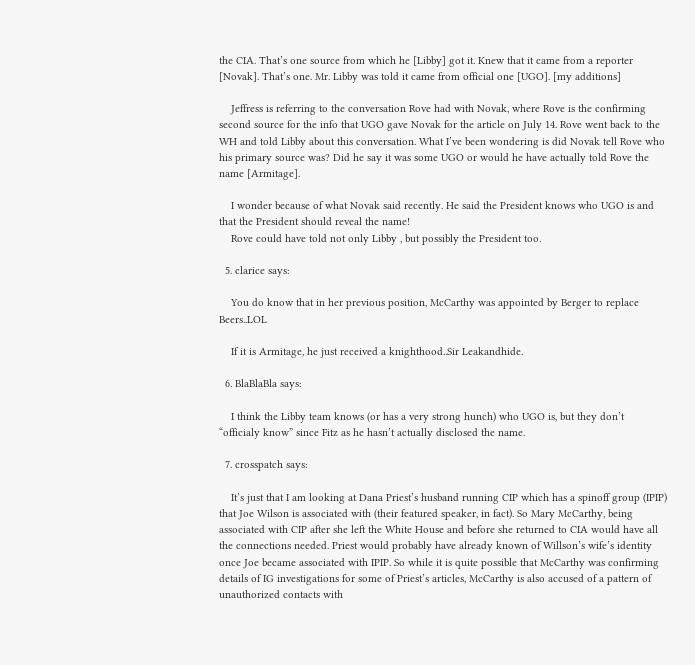the CIA. That’s one source from which he [Libby] got it. Knew that it came from a reporter [Novak]. That’s one. Mr. Libby was told it came from official one [UGO]. [my additions]

    Jeffress is referring to the conversation Rove had with Novak, where Rove is the confirming second source for the info that UGO gave Novak for the article on July 14. Rove went back to the WH and told Libby about this conversation. What I’ve been wondering is did Novak tell Rove who his primary source was? Did he say it was some UGO or would he have actually told Rove the name [Armitage].

    I wonder because of what Novak said recently. He said the President knows who UGO is and that the President should reveal the name!
    Rove could have told not only Libby , but possibly the President too.

  5. clarice says:

    You do know that in her previous position, McCarthy was appointed by Berger to replace Beers..LOL

    If it is Armitage, he just received a knighthood..Sir Leakandhide.

  6. BlaBlaBla says:

    I think the Libby team knows (or has a very strong hunch) who UGO is, but they don’t “officialy know” since Fitz as he hasn’t actually disclosed the name.

  7. crosspatch says:

    It’s just that I am looking at Dana Priest’s husband running CIP which has a spinoff group (IPIP) that Joe Wilson is associated with (their featured speaker, in fact). So Mary McCarthy, being associated with CIP after she left the White House and before she returned to CIA would have all the connections needed. Priest would probably have already known of Willson’s wife’s identity once Joe became associated with IPIP. So while it is quite possible that McCarthy was confirming details of IG investigations for some of Priest’s articles, McCarthy is also accused of a pattern of unauthorized contacts with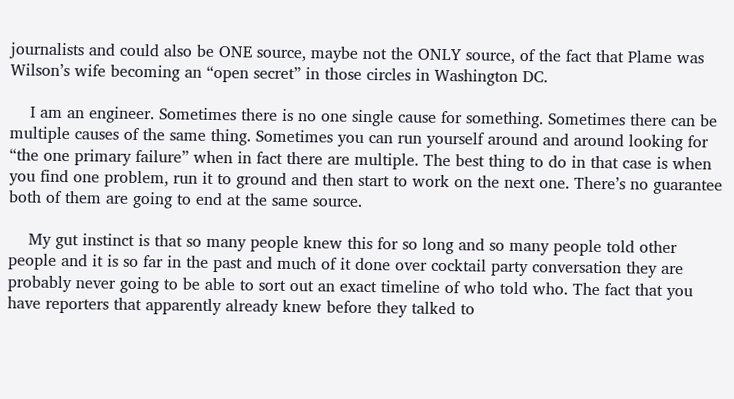journalists and could also be ONE source, maybe not the ONLY source, of the fact that Plame was Wilson’s wife becoming an “open secret” in those circles in Washington DC.

    I am an engineer. Sometimes there is no one single cause for something. Sometimes there can be multiple causes of the same thing. Sometimes you can run yourself around and around looking for “the one primary failure” when in fact there are multiple. The best thing to do in that case is when you find one problem, run it to ground and then start to work on the next one. There’s no guarantee both of them are going to end at the same source.

    My gut instinct is that so many people knew this for so long and so many people told other people and it is so far in the past and much of it done over cocktail party conversation they are probably never going to be able to sort out an exact timeline of who told who. The fact that you have reporters that apparently already knew before they talked to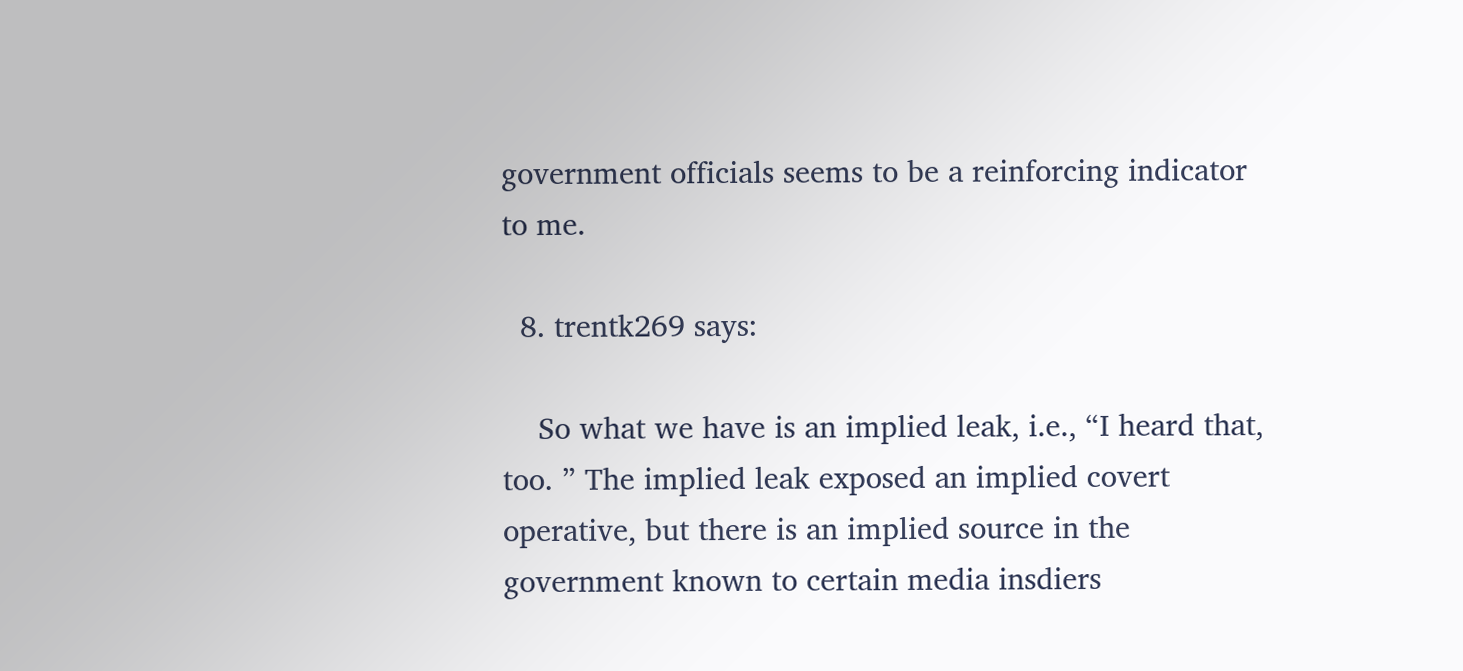government officials seems to be a reinforcing indicator to me.

  8. trentk269 says:

    So what we have is an implied leak, i.e., “I heard that, too. ” The implied leak exposed an implied covert operative, but there is an implied source in the government known to certain media insdiers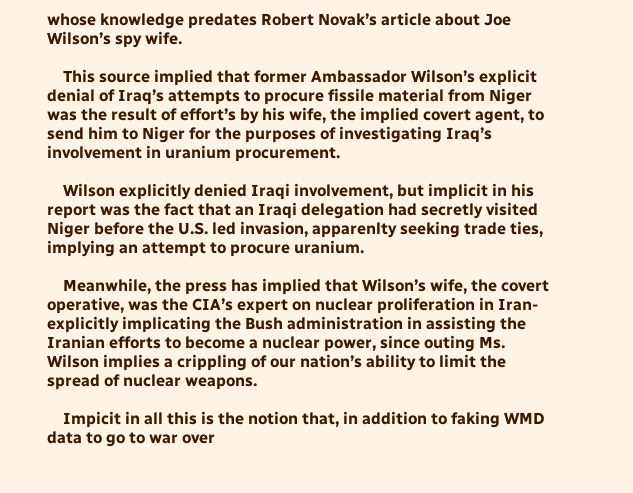whose knowledge predates Robert Novak’s article about Joe Wilson’s spy wife.

    This source implied that former Ambassador Wilson’s explicit denial of Iraq’s attempts to procure fissile material from Niger was the result of effort’s by his wife, the implied covert agent, to send him to Niger for the purposes of investigating Iraq’s involvement in uranium procurement.

    Wilson explicitly denied Iraqi involvement, but implicit in his report was the fact that an Iraqi delegation had secretly visited Niger before the U.S. led invasion, apparenlty seeking trade ties, implying an attempt to procure uranium.

    Meanwhile, the press has implied that Wilson’s wife, the covert operative, was the CIA’s expert on nuclear proliferation in Iran- explicitly implicating the Bush administration in assisting the Iranian efforts to become a nuclear power, since outing Ms. Wilson implies a crippling of our nation’s ability to limit the spread of nuclear weapons.

    Impicit in all this is the notion that, in addition to faking WMD data to go to war over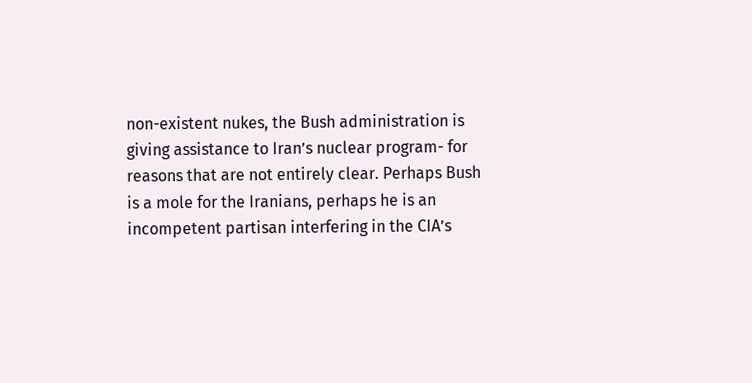non-existent nukes, the Bush administration is giving assistance to Iran’s nuclear program- for reasons that are not entirely clear. Perhaps Bush is a mole for the Iranians, perhaps he is an incompetent partisan interfering in the CIA’s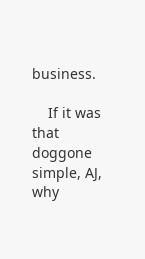business.

    If it was that doggone simple, AJ, why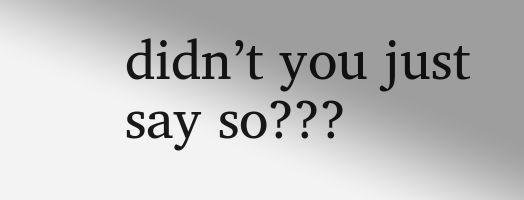didn’t you just say so???